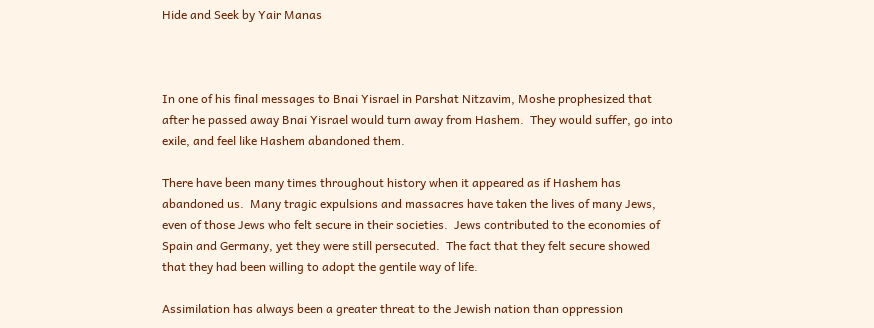Hide and Seek by Yair Manas



In one of his final messages to Bnai Yisrael in Parshat Nitzavim, Moshe prophesized that after he passed away Bnai Yisrael would turn away from Hashem.  They would suffer, go into exile, and feel like Hashem abandoned them.

There have been many times throughout history when it appeared as if Hashem has abandoned us.  Many tragic expulsions and massacres have taken the lives of many Jews, even of those Jews who felt secure in their societies.  Jews contributed to the economies of Spain and Germany, yet they were still persecuted.  The fact that they felt secure showed that they had been willing to adopt the gentile way of life.

Assimilation has always been a greater threat to the Jewish nation than oppression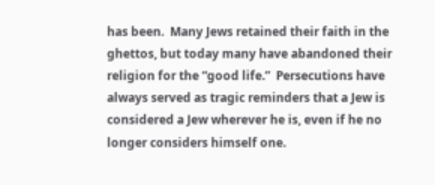has been.  Many Jews retained their faith in the ghettos, but today many have abandoned their religion for the “good life.”  Persecutions have always served as tragic reminders that a Jew is considered a Jew wherever he is, even if he no longer considers himself one.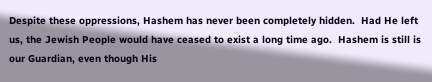Despite these oppressions, Hashem has never been completely hidden.  Had He left us, the Jewish People would have ceased to exist a long time ago.  Hashem is still is our Guardian, even though His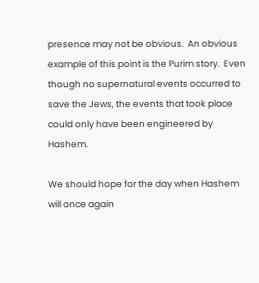presence may not be obvious.  An obvious example of this point is the Purim story.  Even though no supernatural events occurred to save the Jews, the events that took place could only have been engineered by Hashem.

We should hope for the day when Hashem will once again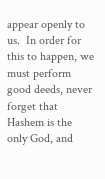appear openly to us.  In order for this to happen, we must perform good deeds, never forget that Hashem is the only God, and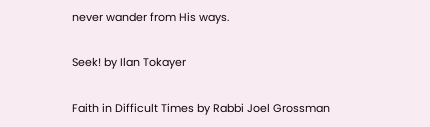never wander from His ways.

Seek! by Ilan Tokayer

Faith in Difficult Times by Rabbi Joel Grossman